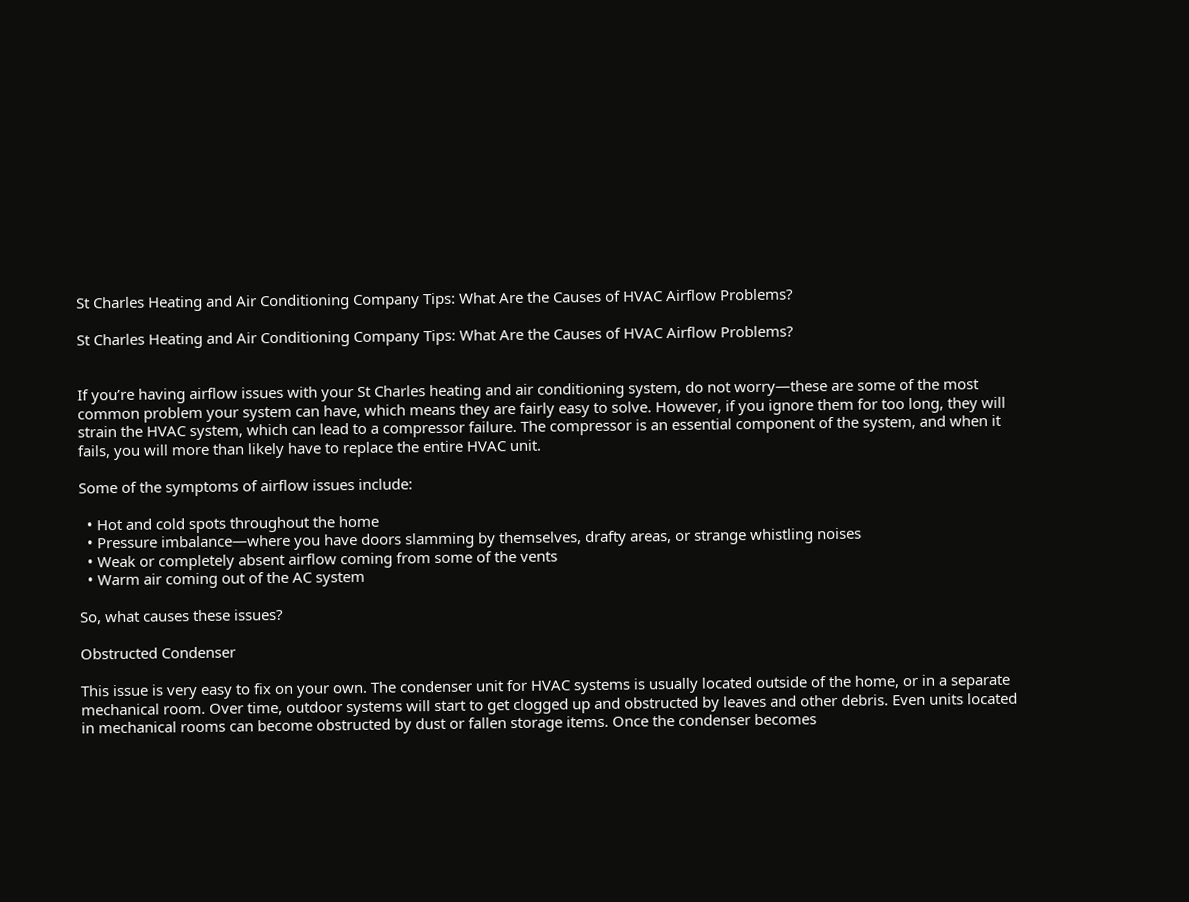St Charles Heating and Air Conditioning Company Tips: What Are the Causes of HVAC Airflow Problems?

St Charles Heating and Air Conditioning Company Tips: What Are the Causes of HVAC Airflow Problems?


If you’re having airflow issues with your St Charles heating and air conditioning system, do not worry—these are some of the most common problem your system can have, which means they are fairly easy to solve. However, if you ignore them for too long, they will strain the HVAC system, which can lead to a compressor failure. The compressor is an essential component of the system, and when it fails, you will more than likely have to replace the entire HVAC unit.

Some of the symptoms of airflow issues include:

  • Hot and cold spots throughout the home
  • Pressure imbalance—where you have doors slamming by themselves, drafty areas, or strange whistling noises
  • Weak or completely absent airflow coming from some of the vents
  • Warm air coming out of the AC system

So, what causes these issues?

Obstructed Condenser

This issue is very easy to fix on your own. The condenser unit for HVAC systems is usually located outside of the home, or in a separate mechanical room. Over time, outdoor systems will start to get clogged up and obstructed by leaves and other debris. Even units located in mechanical rooms can become obstructed by dust or fallen storage items. Once the condenser becomes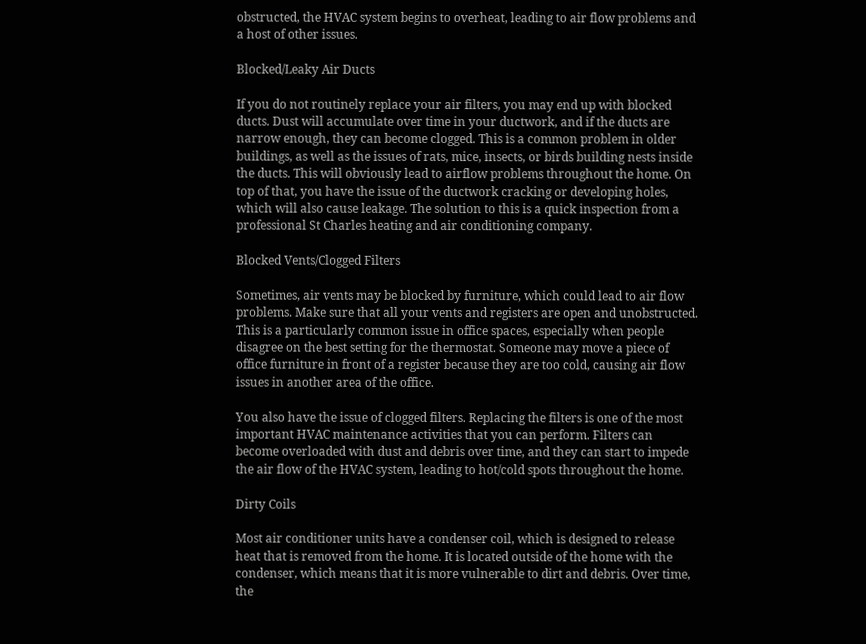obstructed, the HVAC system begins to overheat, leading to air flow problems and a host of other issues.

Blocked/Leaky Air Ducts

If you do not routinely replace your air filters, you may end up with blocked ducts. Dust will accumulate over time in your ductwork, and if the ducts are narrow enough, they can become clogged. This is a common problem in older buildings, as well as the issues of rats, mice, insects, or birds building nests inside the ducts. This will obviously lead to airflow problems throughout the home. On top of that, you have the issue of the ductwork cracking or developing holes, which will also cause leakage. The solution to this is a quick inspection from a professional St Charles heating and air conditioning company.

Blocked Vents/Clogged Filters

Sometimes, air vents may be blocked by furniture, which could lead to air flow problems. Make sure that all your vents and registers are open and unobstructed. This is a particularly common issue in office spaces, especially when people disagree on the best setting for the thermostat. Someone may move a piece of office furniture in front of a register because they are too cold, causing air flow issues in another area of the office.

You also have the issue of clogged filters. Replacing the filters is one of the most important HVAC maintenance activities that you can perform. Filters can become overloaded with dust and debris over time, and they can start to impede the air flow of the HVAC system, leading to hot/cold spots throughout the home.

Dirty Coils

Most air conditioner units have a condenser coil, which is designed to release heat that is removed from the home. It is located outside of the home with the condenser, which means that it is more vulnerable to dirt and debris. Over time, the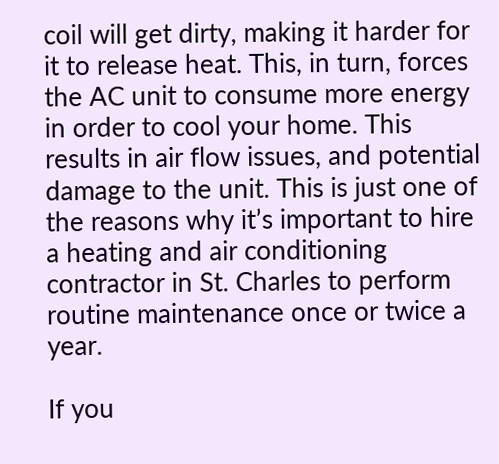coil will get dirty, making it harder for it to release heat. This, in turn, forces the AC unit to consume more energy in order to cool your home. This results in air flow issues, and potential damage to the unit. This is just one of the reasons why it’s important to hire a heating and air conditioning contractor in St. Charles to perform routine maintenance once or twice a year.

If you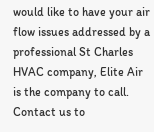would like to have your air flow issues addressed by a professional St Charles HVAC company, Elite Air is the company to call. Contact us to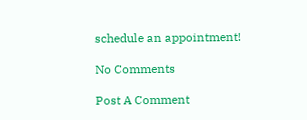schedule an appointment!

No Comments

Post A Comment